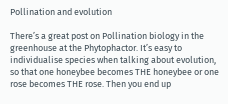Pollination and evolution

There’s a great post on Pollination biology in the greenhouse at the Phytophactor. It’s easy to individualise species when talking about evolution, so that one honeybee becomes THE honeybee or one rose becomes THE rose. Then you end up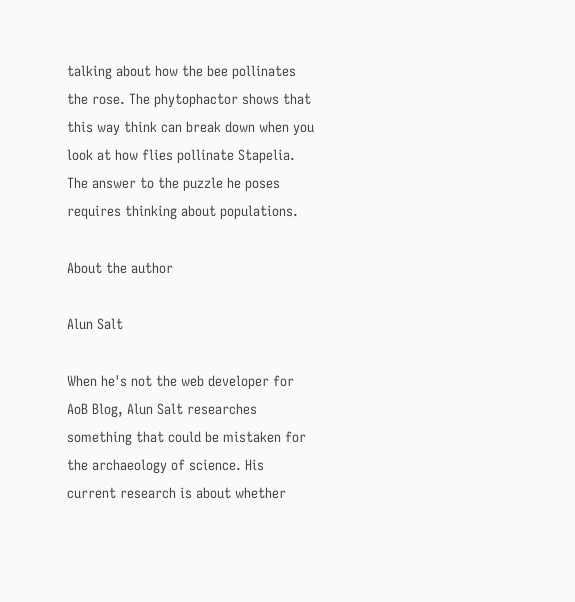talking about how the bee pollinates the rose. The phytophactor shows that this way think can break down when you look at how flies pollinate Stapelia. The answer to the puzzle he poses requires thinking about populations.

About the author

Alun Salt

When he's not the web developer for AoB Blog, Alun Salt researches something that could be mistaken for the archaeology of science. His current research is about whether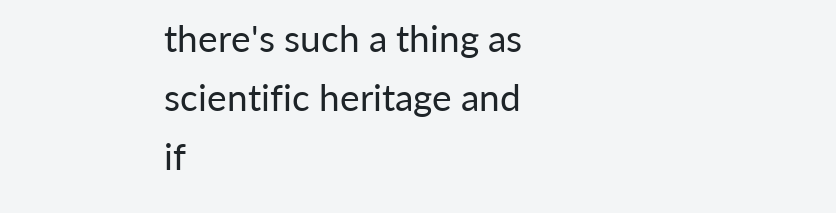there's such a thing as scientific heritage and if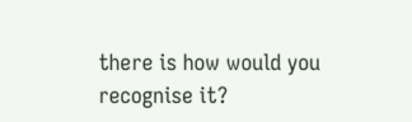there is how would you recognise it?